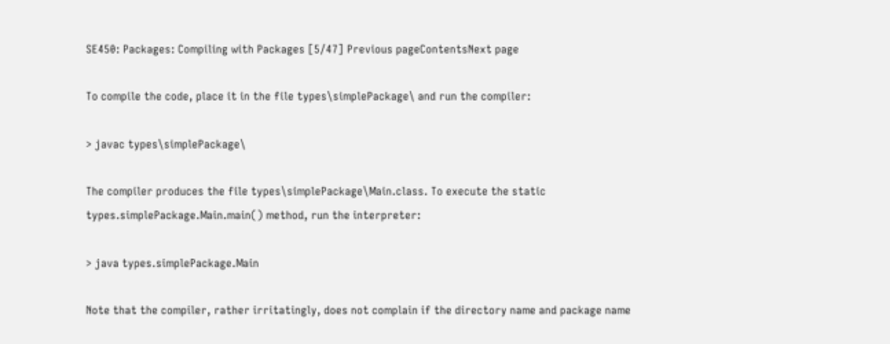SE450: Packages: Compiling with Packages [5/47] Previous pageContentsNext page

To compile the code, place it in the file types\simplePackage\ and run the compiler:

> javac types\simplePackage\

The compiler produces the file types\simplePackage\Main.class. To execute the static types.simplePackage.Main.main() method, run the interpreter:

> java types.simplePackage.Main

Note that the compiler, rather irritatingly, does not complain if the directory name and package name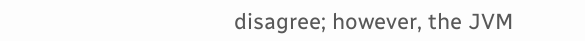disagree; however, the JVM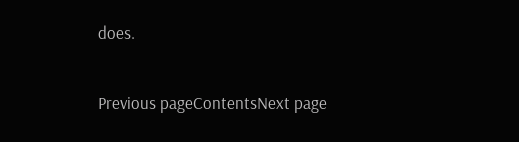does.

Previous pageContentsNext page